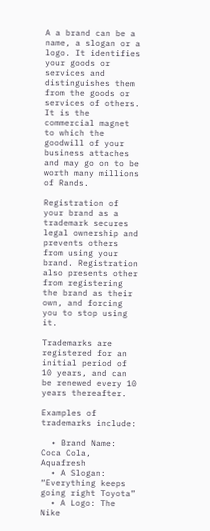A a brand can be a name, a slogan or a logo. It identifies your goods or services and distinguishes them from the goods or services of others. It is the commercial magnet to which the goodwill of your business attaches and may go on to be worth many millions of Rands.

Registration of your brand as a trademark secures legal ownership and prevents others from using your brand. Registration also presents other from registering the brand as their own, and forcing you to stop using it.

Trademarks are registered for an initial period of 10 years, and can be renewed every 10 years thereafter.

Examples of trademarks include:

  • Brand Name: Coca Cola, Aquafresh
  • A Slogan: “Everything keeps going right Toyota”
  • A Logo: The Nike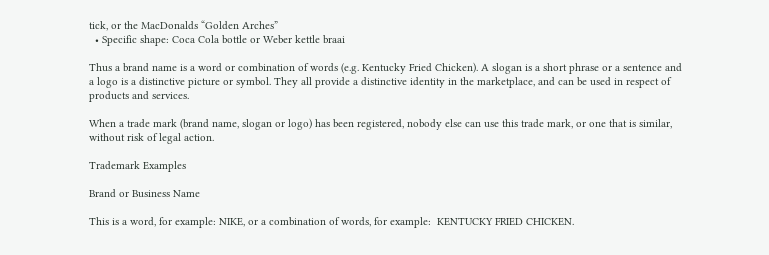tick, or the MacDonalds “Golden Arches”
  • Specific shape: Coca Cola bottle or Weber kettle braai

Thus a brand name is a word or combination of words (e.g. Kentucky Fried Chicken). A slogan is a short phrase or a sentence and a logo is a distinctive picture or symbol. They all provide a distinctive identity in the marketplace, and can be used in respect of products and services.

When a trade mark (brand name, slogan or logo) has been registered, nobody else can use this trade mark, or one that is similar, without risk of legal action.

Trademark Examples

Brand or Business Name

This is a word, for example: NIKE, or a combination of words, for example:  KENTUCKY FRIED CHICKEN.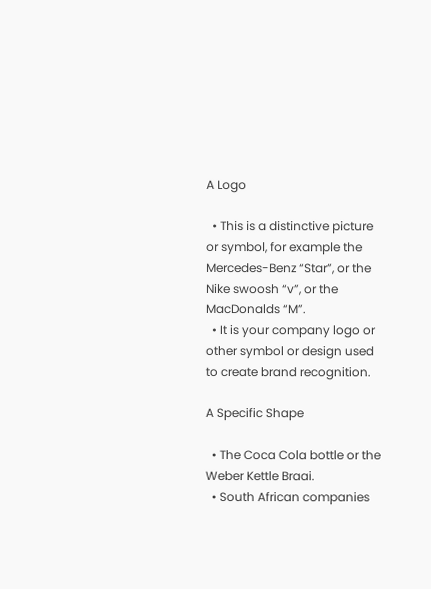A Logo

  • This is a distinctive picture or symbol, for example the Mercedes-Benz “Star”, or the Nike swoosh “v”, or the MacDonalds “M”.
  • It is your company logo or other symbol or design used to create brand recognition.

A Specific Shape

  • The Coca Cola bottle or the Weber Kettle Braai.
  • South African companies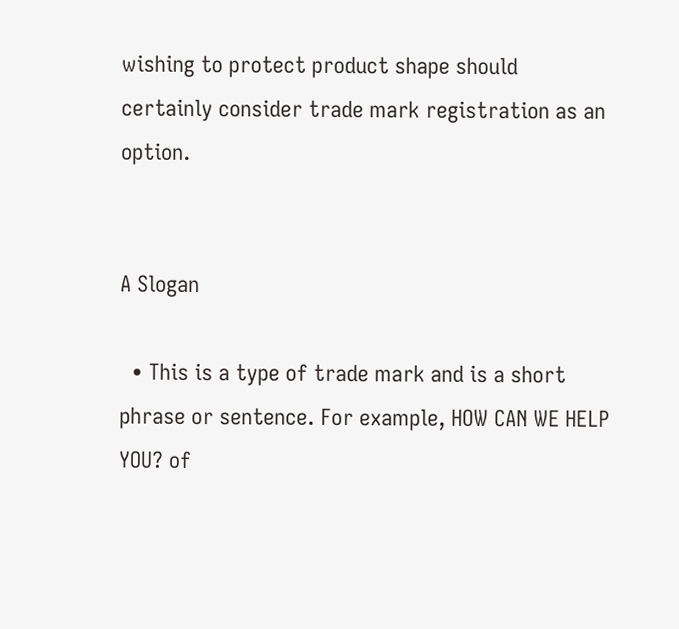wishing to protect product shape should certainly consider trade mark registration as an option.


A Slogan

  • This is a type of trade mark and is a short phrase or sentence. For example, HOW CAN WE HELP YOU? of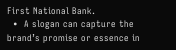First National Bank.
  •  A slogan can capture the brand’s promise or essence in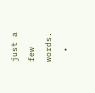just a few words.
  •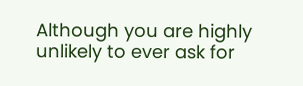Although you are highly unlikely to ever ask for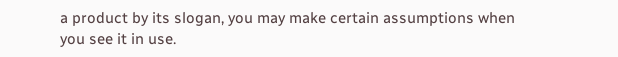a product by its slogan, you may make certain assumptions when you see it in use.